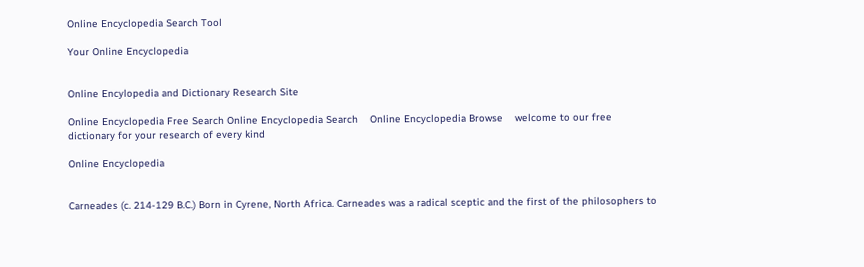Online Encyclopedia Search Tool

Your Online Encyclopedia


Online Encylopedia and Dictionary Research Site

Online Encyclopedia Free Search Online Encyclopedia Search    Online Encyclopedia Browse    welcome to our free dictionary for your research of every kind

Online Encyclopedia


Carneades (c. 214-129 B.C.) Born in Cyrene, North Africa. Carneades was a radical sceptic and the first of the philosophers to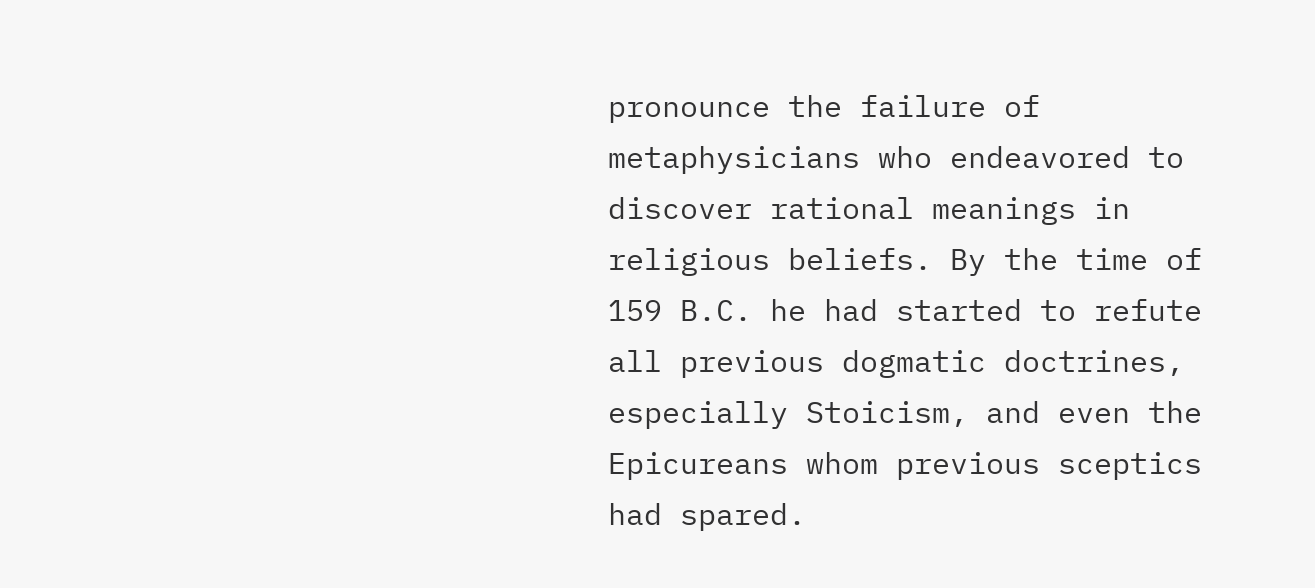pronounce the failure of metaphysicians who endeavored to discover rational meanings in religious beliefs. By the time of 159 B.C. he had started to refute all previous dogmatic doctrines, especially Stoicism, and even the Epicureans whom previous sceptics had spared.